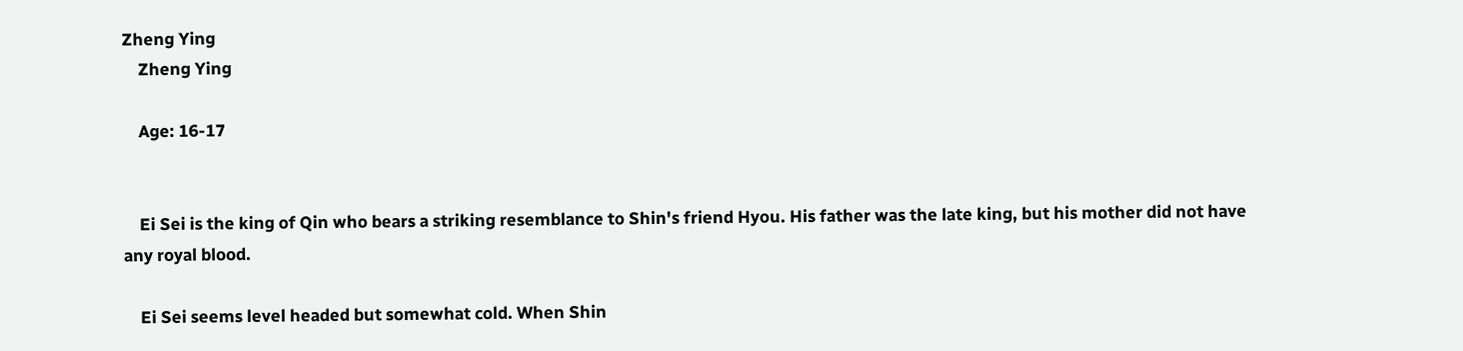Zheng Ying
    Zheng Ying

    Age: 16-17


    Ei Sei is the king of Qin who bears a striking resemblance to Shin's friend Hyou. His father was the late king, but his mother did not have any royal blood.

    Ei Sei seems level headed but somewhat cold. When Shin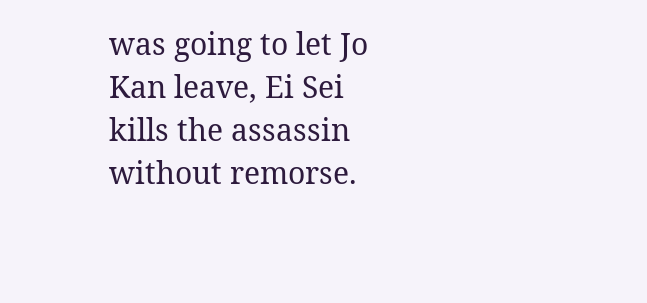was going to let Jo Kan leave, Ei Sei kills the assassin without remorse.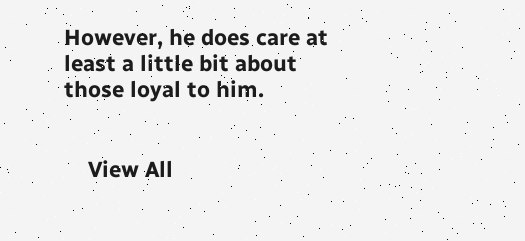However, he does care at least a little bit about those loyal to him.


    View All